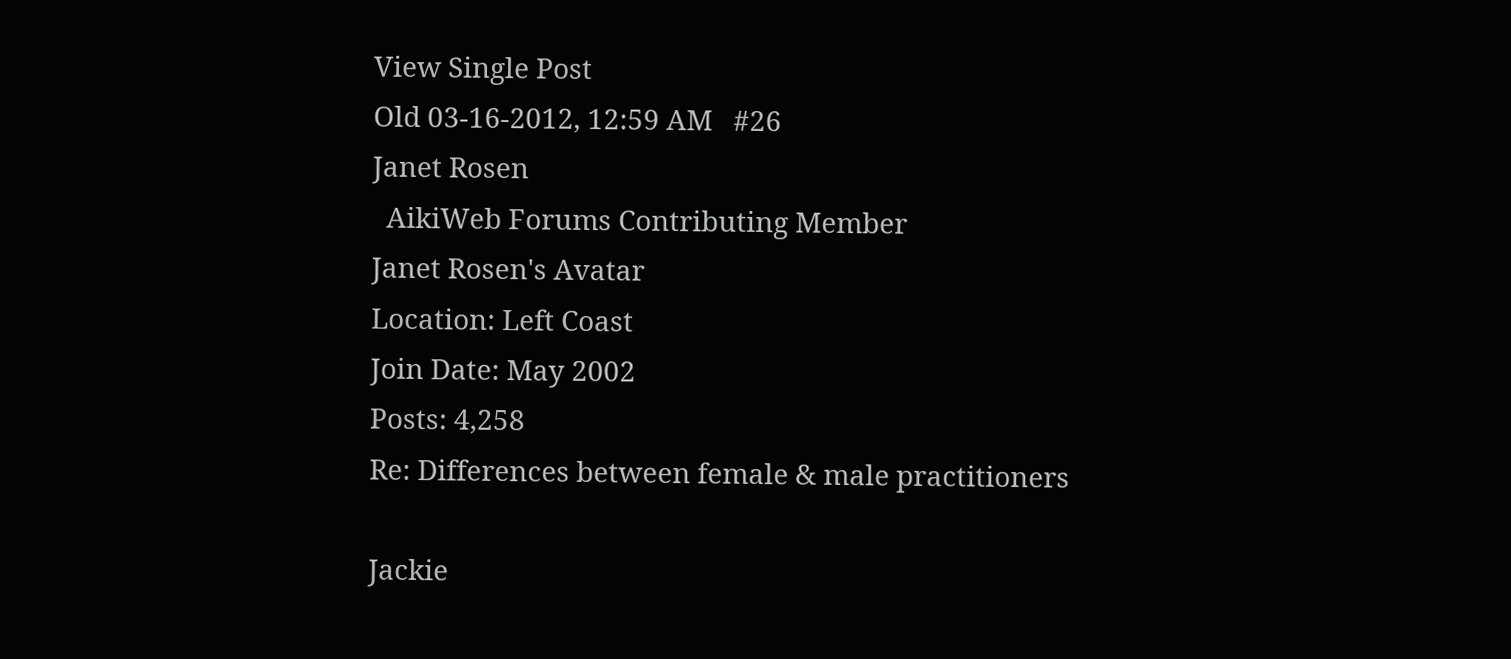View Single Post
Old 03-16-2012, 12:59 AM   #26
Janet Rosen
  AikiWeb Forums Contributing Member
Janet Rosen's Avatar
Location: Left Coast
Join Date: May 2002
Posts: 4,258
Re: Differences between female & male practitioners

Jackie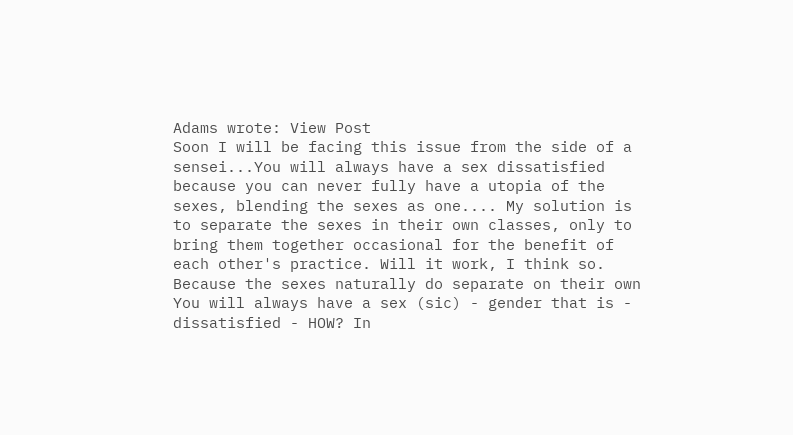Adams wrote: View Post
Soon I will be facing this issue from the side of a sensei...You will always have a sex dissatisfied because you can never fully have a utopia of the sexes, blending the sexes as one.... My solution is to separate the sexes in their own classes, only to bring them together occasional for the benefit of each other's practice. Will it work, I think so. Because the sexes naturally do separate on their own
You will always have a sex (sic) - gender that is - dissatisfied - HOW? In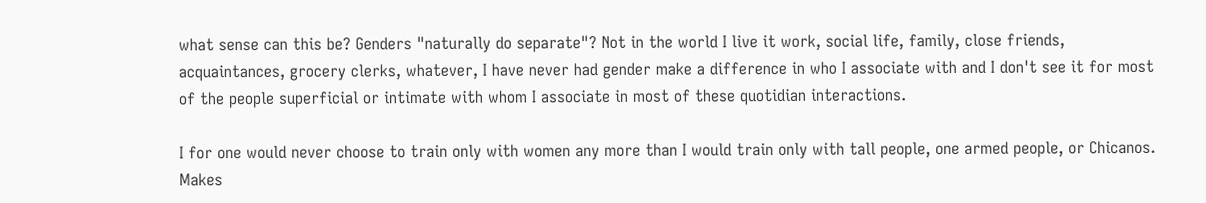what sense can this be? Genders "naturally do separate"? Not in the world I live it work, social life, family, close friends, acquaintances, grocery clerks, whatever, I have never had gender make a difference in who I associate with and I don't see it for most of the people superficial or intimate with whom I associate in most of these quotidian interactions.

I for one would never choose to train only with women any more than I would train only with tall people, one armed people, or Chicanos. Makes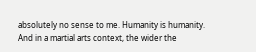absolutely no sense to me. Humanity is humanity.
And in a martial arts context, the wider the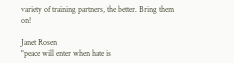variety of training partners, the better. Bring them on!

Janet Rosen
"peace will enter when hate is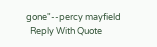gone"--percy mayfield
  Reply With Quote